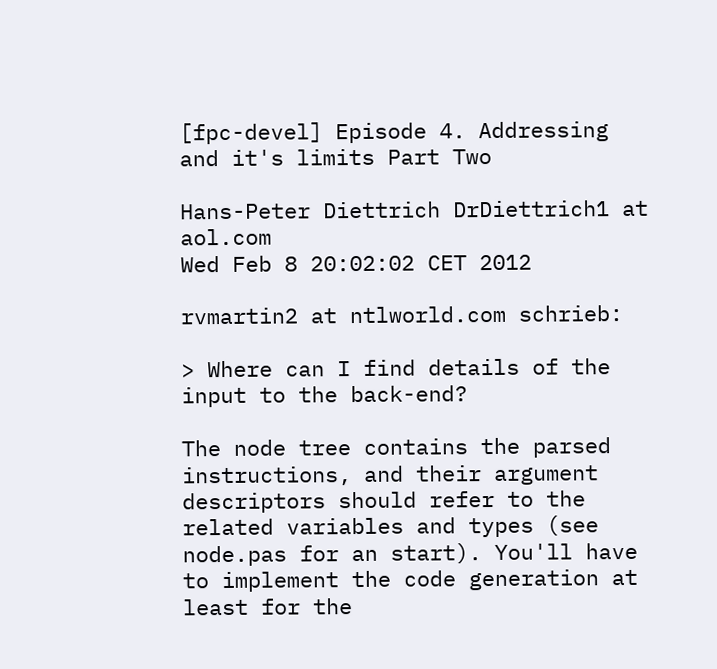[fpc-devel] Episode 4. Addressing and it's limits Part Two

Hans-Peter Diettrich DrDiettrich1 at aol.com
Wed Feb 8 20:02:02 CET 2012

rvmartin2 at ntlworld.com schrieb:

> Where can I find details of the input to the back-end?

The node tree contains the parsed instructions, and their argument
descriptors should refer to the related variables and types (see
node.pas for an start). You'll have to implement the code generation at
least for the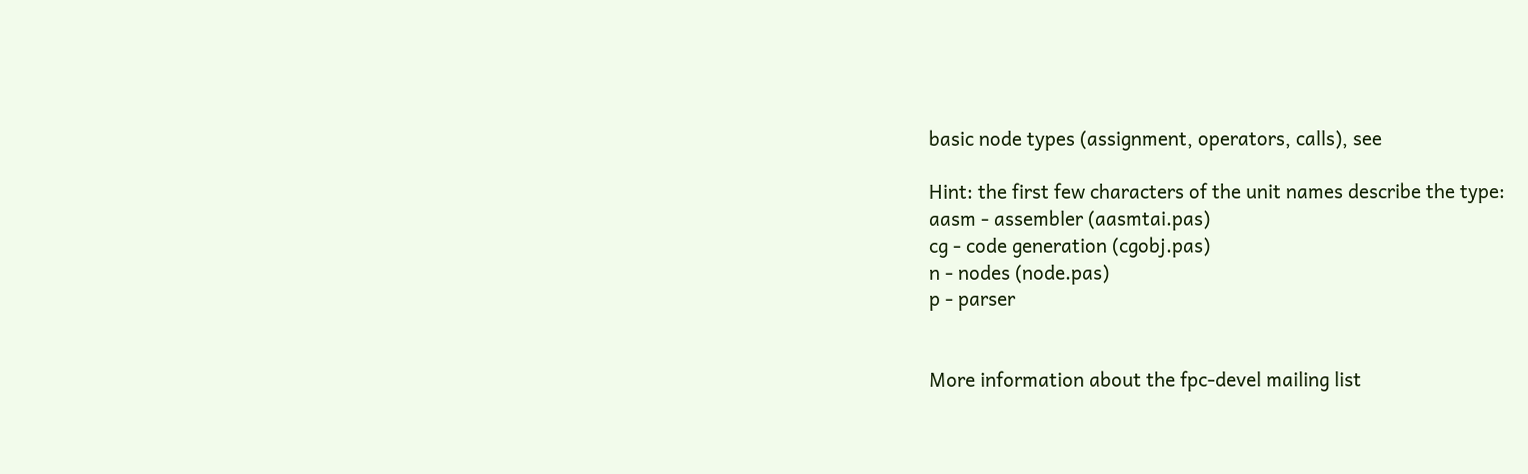basic node types (assignment, operators, calls), see

Hint: the first few characters of the unit names describe the type:
aasm - assembler (aasmtai.pas)
cg - code generation (cgobj.pas)
n - nodes (node.pas)
p - parser


More information about the fpc-devel mailing list